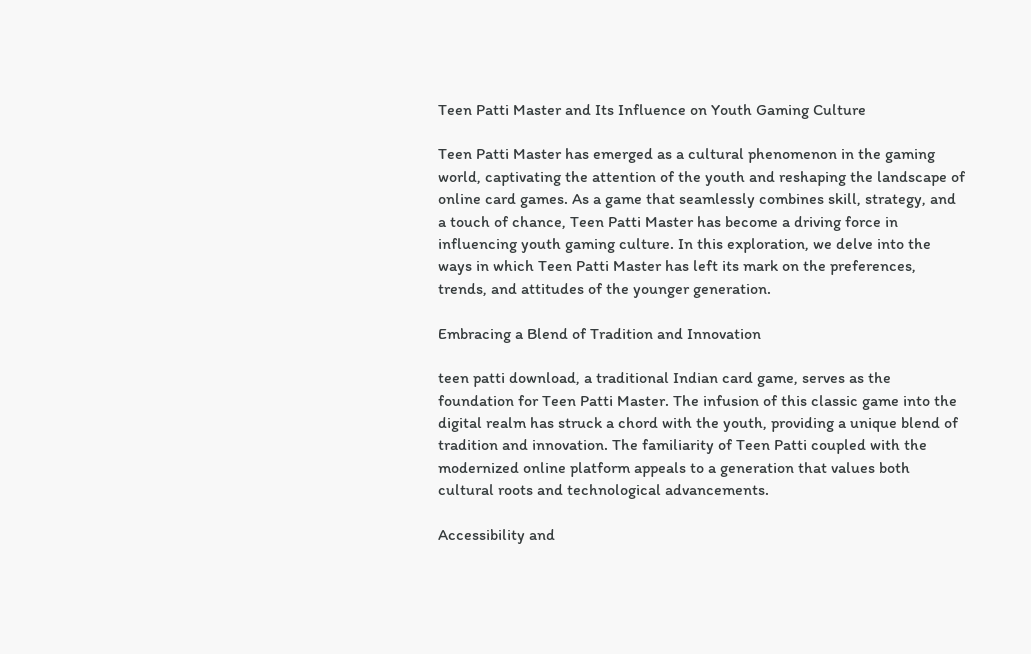Teen Patti Master and Its Influence on Youth Gaming Culture

Teen Patti Master has emerged as a cultural phenomenon in the gaming world, captivating the attention of the youth and reshaping the landscape of online card games. As a game that seamlessly combines skill, strategy, and a touch of chance, Teen Patti Master has become a driving force in influencing youth gaming culture. In this exploration, we delve into the ways in which Teen Patti Master has left its mark on the preferences, trends, and attitudes of the younger generation.

Embracing a Blend of Tradition and Innovation

teen patti download, a traditional Indian card game, serves as the foundation for Teen Patti Master. The infusion of this classic game into the digital realm has struck a chord with the youth, providing a unique blend of tradition and innovation. The familiarity of Teen Patti coupled with the modernized online platform appeals to a generation that values both cultural roots and technological advancements.

Accessibility and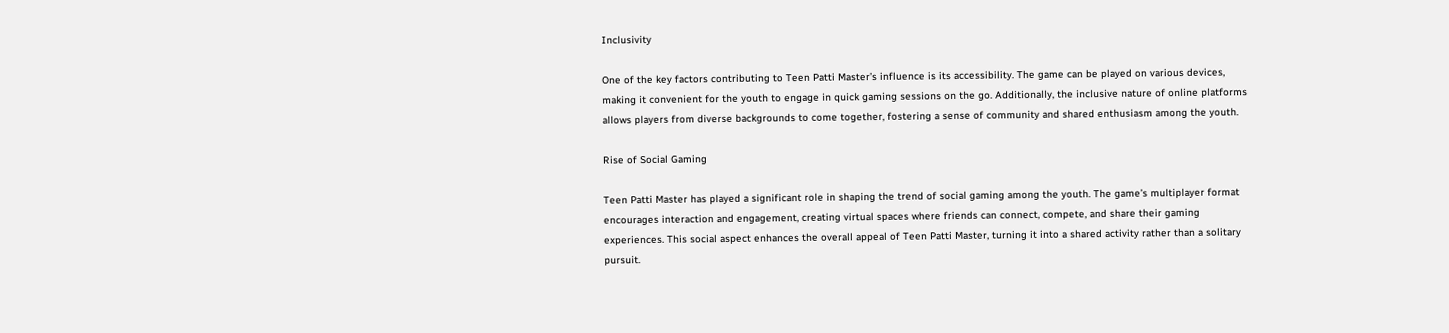Inclusivity

One of the key factors contributing to Teen Patti Master’s influence is its accessibility. The game can be played on various devices, making it convenient for the youth to engage in quick gaming sessions on the go. Additionally, the inclusive nature of online platforms allows players from diverse backgrounds to come together, fostering a sense of community and shared enthusiasm among the youth.

Rise of Social Gaming

Teen Patti Master has played a significant role in shaping the trend of social gaming among the youth. The game’s multiplayer format encourages interaction and engagement, creating virtual spaces where friends can connect, compete, and share their gaming experiences. This social aspect enhances the overall appeal of Teen Patti Master, turning it into a shared activity rather than a solitary pursuit.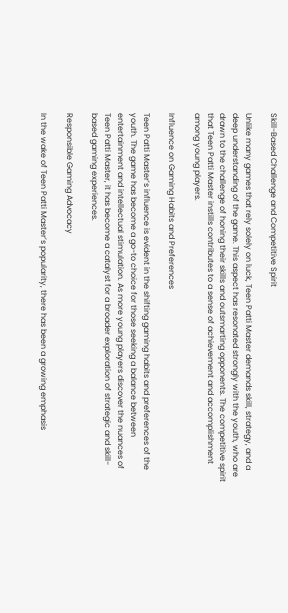Skill-Based Challenge and Competitive Spirit

Unlike many games that rely solely on luck, Teen Patti Master demands skill, strategy, and a deep understanding of the game. This aspect has resonated strongly with the youth, who are drawn to the challenge of honing their skills and outsmarting opponents. The competitive spirit that Teen Patti Master instills contributes to a sense of achievement and accomplishment among young players.

Influence on Gaming Habits and Preferences

Teen Patti Master’s influence is evident in the shifting gaming habits and preferences of the youth. The game has become a go-to choice for those seeking a balance between entertainment and intellectual stimulation. As more young players discover the nuances of Teen Patti Master, it has become a catalyst for a broader exploration of strategic and skill-based gaming experiences.

Responsible Gaming Advocacy

In the wake of Teen Patti Master’s popularity, there has been a growing emphasis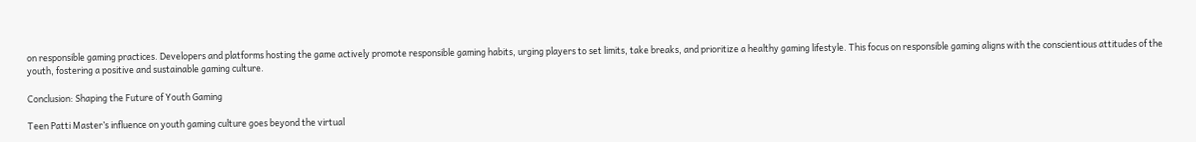on responsible gaming practices. Developers and platforms hosting the game actively promote responsible gaming habits, urging players to set limits, take breaks, and prioritize a healthy gaming lifestyle. This focus on responsible gaming aligns with the conscientious attitudes of the youth, fostering a positive and sustainable gaming culture.

Conclusion: Shaping the Future of Youth Gaming

Teen Patti Master’s influence on youth gaming culture goes beyond the virtual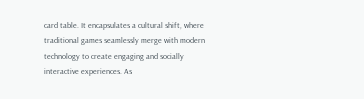card table. It encapsulates a cultural shift, where traditional games seamlessly merge with modern technology to create engaging and socially interactive experiences. As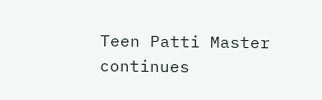Teen Patti Master continues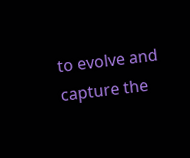to evolve and capture the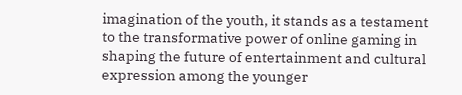imagination of the youth, it stands as a testament to the transformative power of online gaming in shaping the future of entertainment and cultural expression among the younger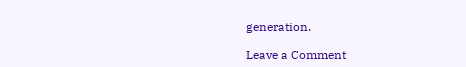generation.

Leave a Comment